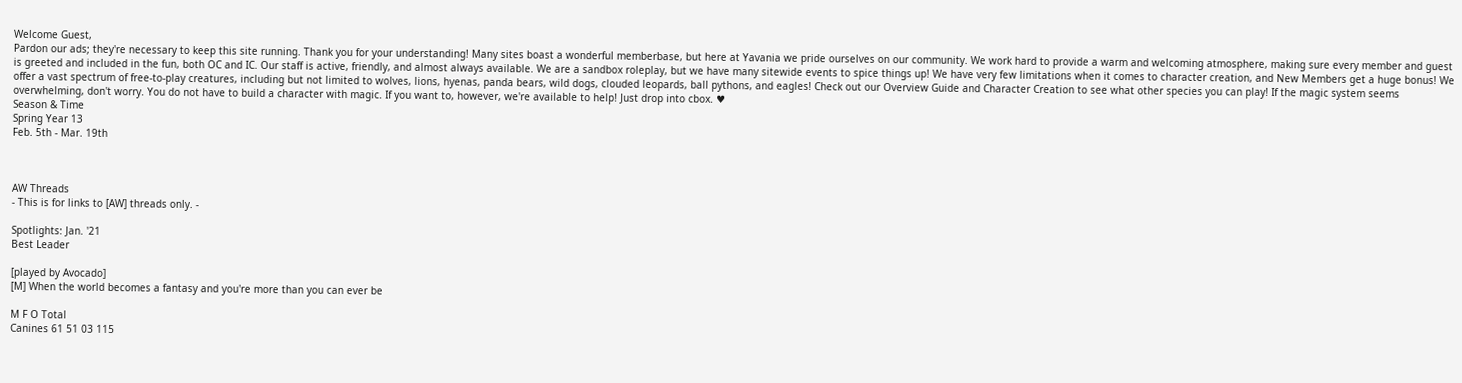Welcome Guest,
Pardon our ads; they're necessary to keep this site running. Thank you for your understanding! Many sites boast a wonderful memberbase, but here at Yavania we pride ourselves on our community. We work hard to provide a warm and welcoming atmosphere, making sure every member and guest is greeted and included in the fun, both OC and IC. Our staff is active, friendly, and almost always available. We are a sandbox roleplay, but we have many sitewide events to spice things up! We have very few limitations when it comes to character creation, and New Members get a huge bonus! We offer a vast spectrum of free-to-play creatures, including but not limited to wolves, lions, hyenas, panda bears, wild dogs, clouded leopards, ball pythons, and eagles! Check out our Overview Guide and Character Creation to see what other species you can play! If the magic system seems overwhelming, don't worry. You do not have to build a character with magic. If you want to, however, we're available to help! Just drop into cbox. ♥
Season & Time
Spring Year 13
Feb. 5th - Mar. 19th



AW Threads
- This is for links to [AW] threads only. -

Spotlights: Jan. '21
Best Leader

[played by Avocado]
[M] When the world becomes a fantasy and you're more than you can ever be

M F O Total
Canines 61 51 03 115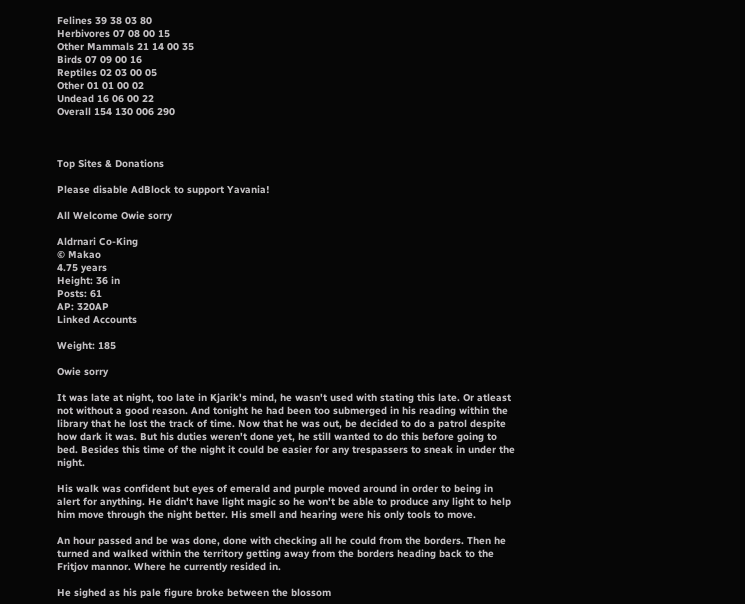Felines 39 38 03 80
Herbivores 07 08 00 15
Other Mammals 21 14 00 35
Birds 07 09 00 16
Reptiles 02 03 00 05
Other 01 01 00 02
Undead 16 06 00 22
Overall 154 130 006 290



Top Sites & Donations

Please disable AdBlock to support Yavania!

All Welcome Owie sorry

Aldrnari Co-King
© Makao
4.75 years
Height: 36 in
Posts: 61
AP: 320AP
Linked Accounts

Weight: 185

Owie sorry

It was late at night, too late in Kjarik's mind, he wasn't used with stating this late. Or atleast not without a good reason. And tonight he had been too submerged in his reading within the library that he lost the track of time. Now that he was out, be decided to do a patrol despite how dark it was. But his duties weren't done yet, he still wanted to do this before going to bed. Besides this time of the night it could be easier for any trespassers to sneak in under the night.

His walk was confident but eyes of emerald and purple moved around in order to being in alert for anything. He didn't have light magic so he won't be able to produce any light to help him move through the night better. His smell and hearing were his only tools to move.

An hour passed and be was done, done with checking all he could from the borders. Then he turned and walked within the territory getting away from the borders heading back to the Fritjov mannor. Where he currently resided in.

He sighed as his pale figure broke between the blossom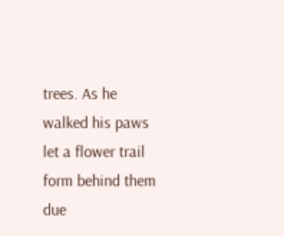trees. As he walked his paws let a flower trail form behind them due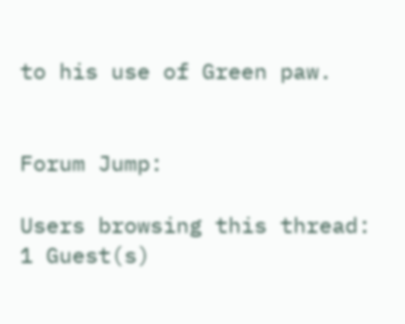to his use of Green paw.


Forum Jump:

Users browsing this thread: 1 Guest(s)